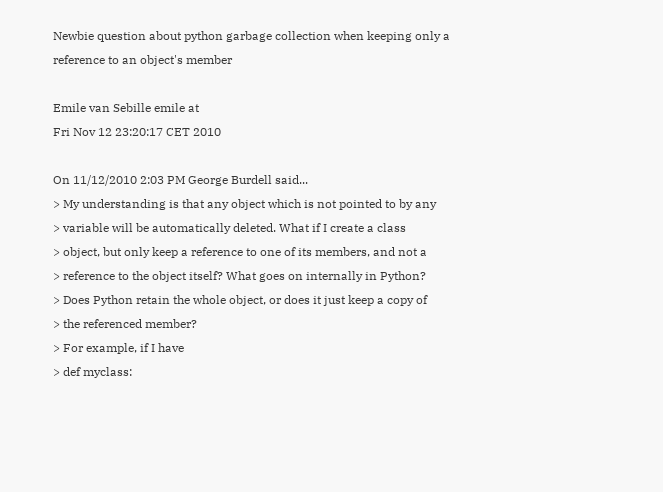Newbie question about python garbage collection when keeping only a reference to an object's member

Emile van Sebille emile at
Fri Nov 12 23:20:17 CET 2010

On 11/12/2010 2:03 PM George Burdell said...
> My understanding is that any object which is not pointed to by any
> variable will be automatically deleted. What if I create a class
> object, but only keep a reference to one of its members, and not a
> reference to the object itself? What goes on internally in Python?
> Does Python retain the whole object, or does it just keep a copy of
> the referenced member?
> For example, if I have
> def myclass: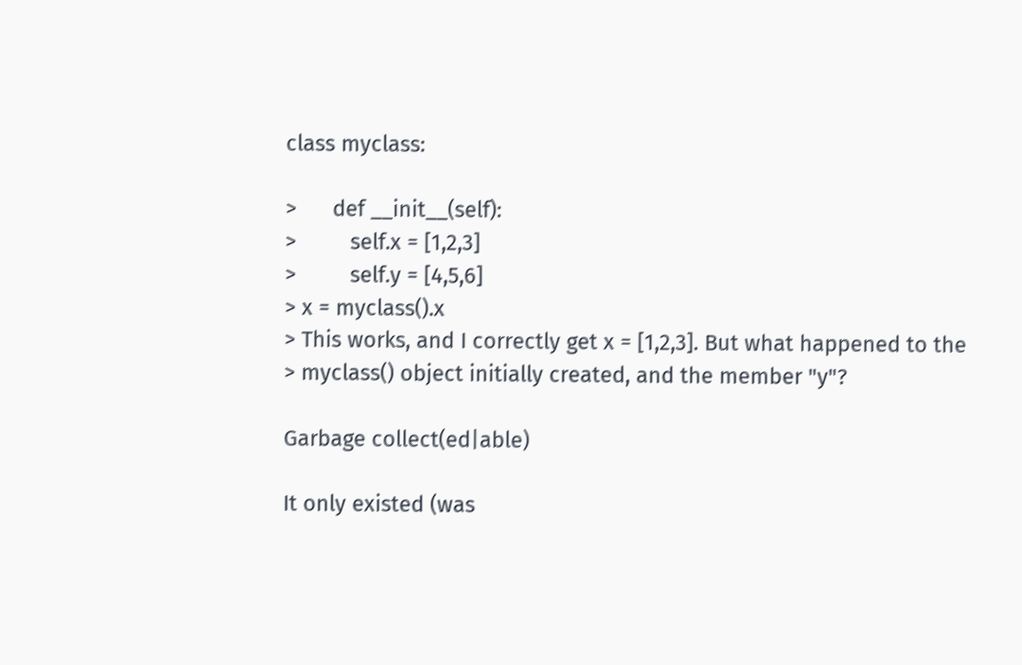class myclass:

>      def __init__(self):
>         self.x = [1,2,3]
>         self.y = [4,5,6]
> x = myclass().x
> This works, and I correctly get x = [1,2,3]. But what happened to the
> myclass() object initially created, and the member "y"?

Garbage collect(ed|able)

It only existed (was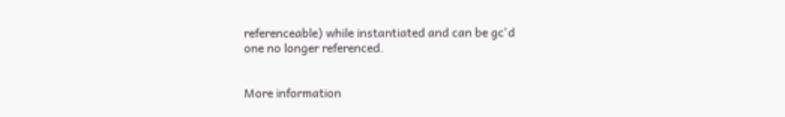referenceable) while instantiated and can be gc'd
one no longer referenced.


More information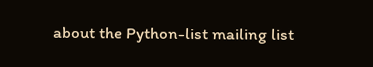about the Python-list mailing list